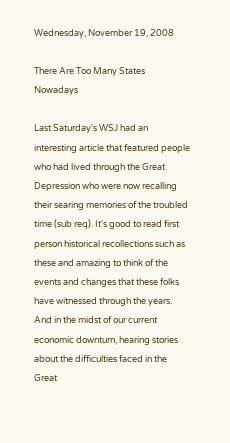Wednesday, November 19, 2008

There Are Too Many States Nowadays

Last Saturday's WSJ had an interesting article that featured people who had lived through the Great Depression who were now recalling their searing memories of the troubled time (sub req). It's good to read first person historical recollections such as these and amazing to think of the events and changes that these folks have witnessed through the years. And in the midst of our current economic downturn, hearing stories about the difficulties faced in the Great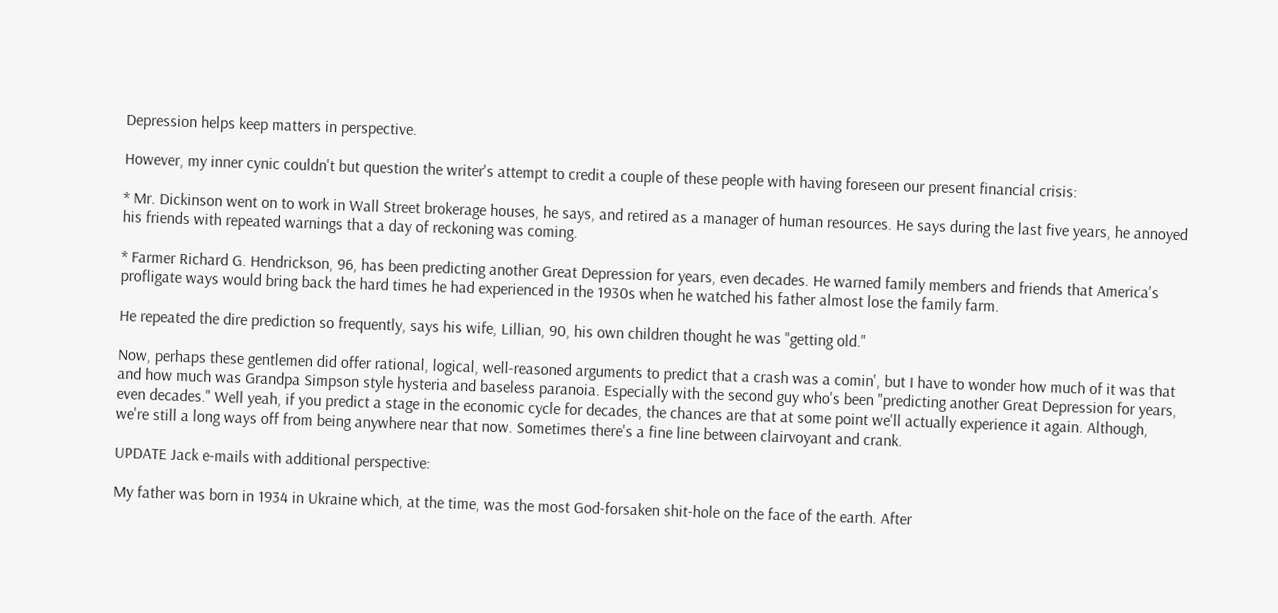Depression helps keep matters in perspective.

However, my inner cynic couldn't but question the writer's attempt to credit a couple of these people with having foreseen our present financial crisis:

* Mr. Dickinson went on to work in Wall Street brokerage houses, he says, and retired as a manager of human resources. He says during the last five years, he annoyed his friends with repeated warnings that a day of reckoning was coming.

* Farmer Richard G. Hendrickson, 96, has been predicting another Great Depression for years, even decades. He warned family members and friends that America's profligate ways would bring back the hard times he had experienced in the 1930s when he watched his father almost lose the family farm.

He repeated the dire prediction so frequently, says his wife, Lillian, 90, his own children thought he was "getting old."

Now, perhaps these gentlemen did offer rational, logical, well-reasoned arguments to predict that a crash was a comin', but I have to wonder how much of it was that and how much was Grandpa Simpson style hysteria and baseless paranoia. Especially with the second guy who's been "predicting another Great Depression for years, even decades." Well yeah, if you predict a stage in the economic cycle for decades, the chances are that at some point we'll actually experience it again. Although, we're still a long ways off from being anywhere near that now. Sometimes there's a fine line between clairvoyant and crank.

UPDATE Jack e-mails with additional perspective:

My father was born in 1934 in Ukraine which, at the time, was the most God-forsaken shit-hole on the face of the earth. After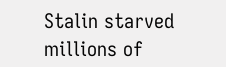Stalin starved millions of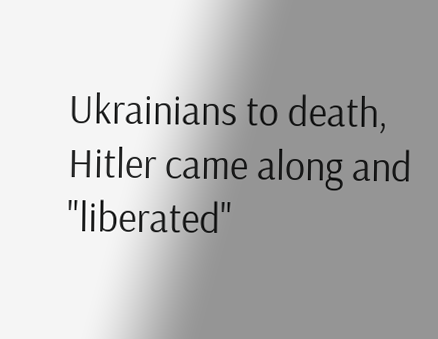Ukrainians to death, Hitler came along and "liberated"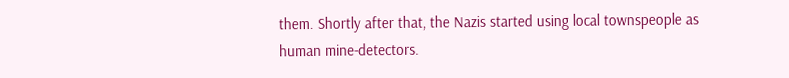them. Shortly after that, the Nazis started using local townspeople as human mine-detectors.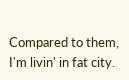Compared to them, I'm livin' in fat city.